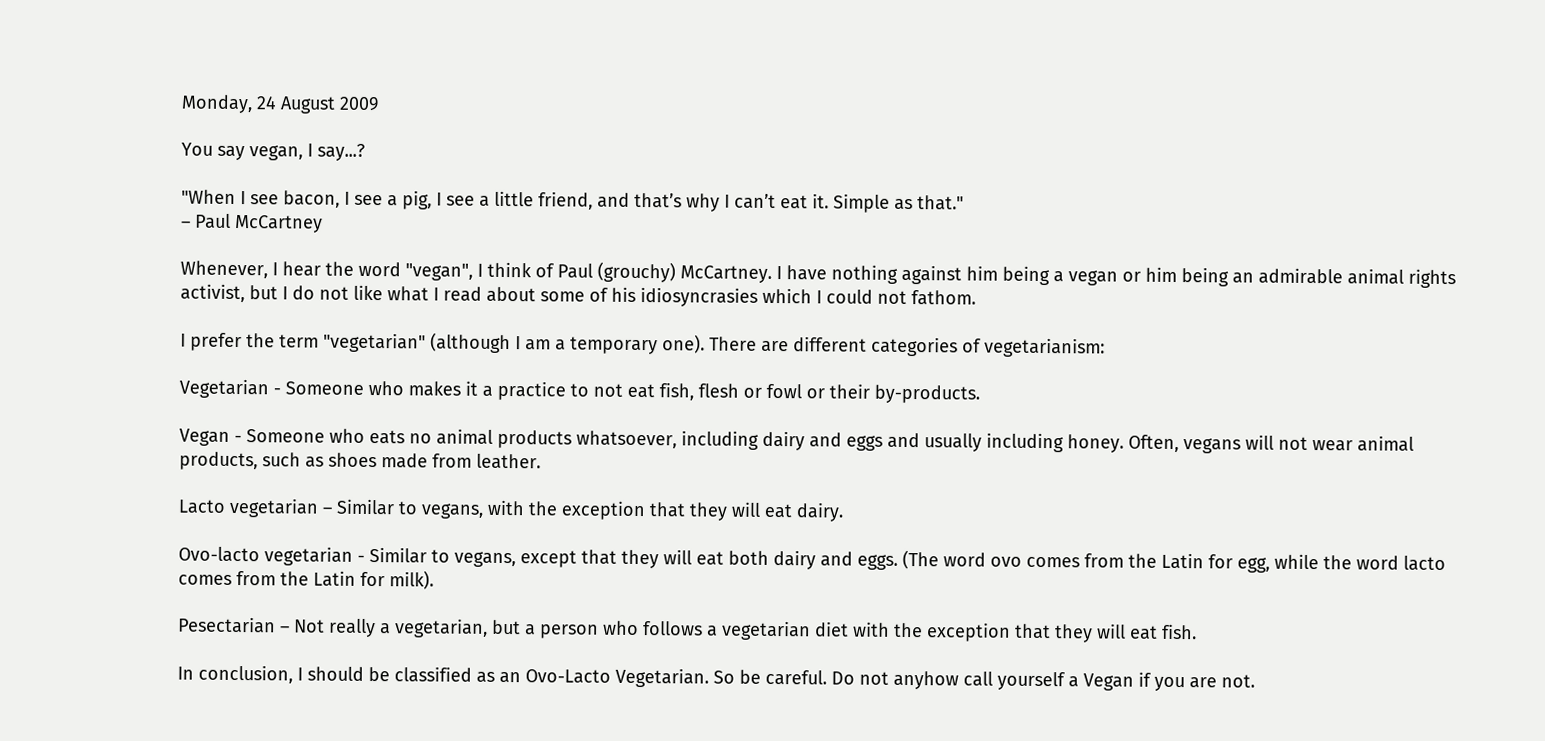Monday, 24 August 2009

You say vegan, I say...?

"When I see bacon, I see a pig, I see a little friend, and that’s why I can’t eat it. Simple as that."
– Paul McCartney

Whenever, I hear the word "vegan", I think of Paul (grouchy) McCartney. I have nothing against him being a vegan or him being an admirable animal rights activist, but I do not like what I read about some of his idiosyncrasies which I could not fathom.

I prefer the term "vegetarian" (although I am a temporary one). There are different categories of vegetarianism:

Vegetarian - Someone who makes it a practice to not eat fish, flesh or fowl or their by-products.

Vegan - Someone who eats no animal products whatsoever, including dairy and eggs and usually including honey. Often, vegans will not wear animal products, such as shoes made from leather.

Lacto vegetarian – Similar to vegans, with the exception that they will eat dairy.

Ovo-lacto vegetarian - Similar to vegans, except that they will eat both dairy and eggs. (The word ovo comes from the Latin for egg, while the word lacto comes from the Latin for milk).

Pesectarian – Not really a vegetarian, but a person who follows a vegetarian diet with the exception that they will eat fish.

In conclusion, I should be classified as an Ovo-Lacto Vegetarian. So be careful. Do not anyhow call yourself a Vegan if you are not.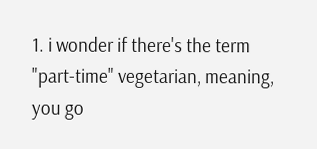1. i wonder if there's the term "part-time" vegetarian, meaning, you go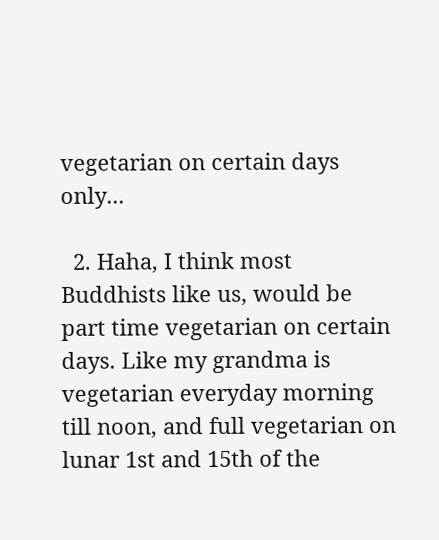vegetarian on certain days only...

  2. Haha, I think most Buddhists like us, would be part time vegetarian on certain days. Like my grandma is vegetarian everyday morning till noon, and full vegetarian on lunar 1st and 15th of the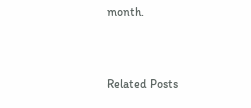month.


Related Posts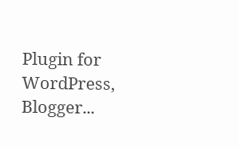Plugin for WordPress, Blogger...